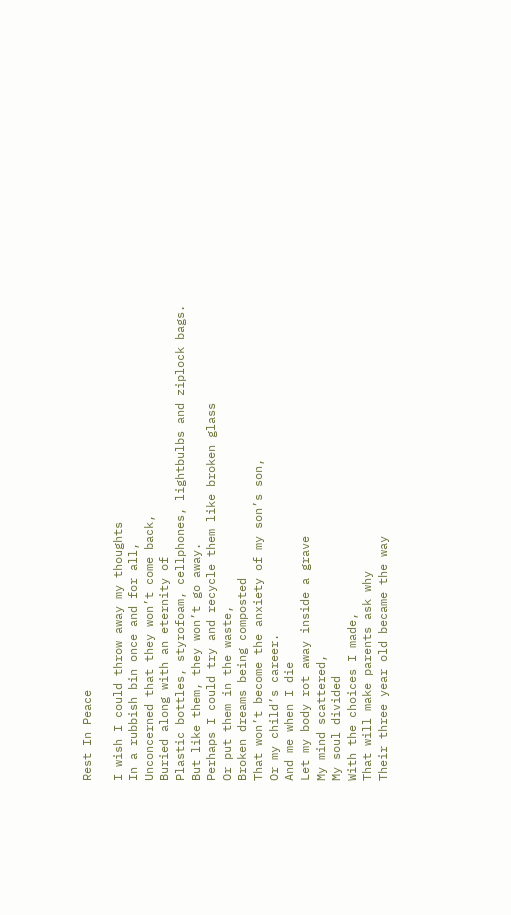Rest In Peace

I wish I could throw away my thoughts
In a rubbish bin once and for all,
Unconcerned that they won’t come back,
Buried along with an eternity of
Plastic bottles, styrofoam, cellphones, lightbulbs and ziplock bags.
But like them, they won’t go away.
Perhaps I could try and recycle them like broken glass
Or put them in the waste,
Broken dreams being composted
That won’t become the anxiety of my son’s son,
Or my child’s career.
And me when I die
Let my body rot away inside a grave
My mind scattered,
My soul divided
With the choices I made,
That will make parents ask why
Their three year old became the way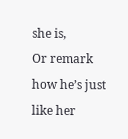she is,
Or remark how he’s just like her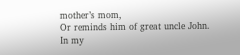mother’s mom,
Or reminds him of great uncle John.
In my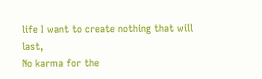life I want to create nothing that will last,
No karma for the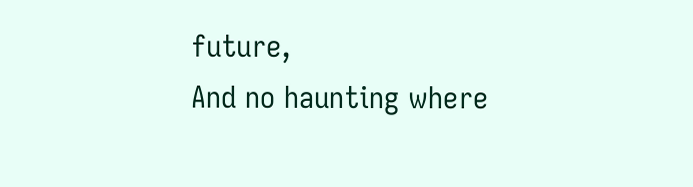future,
And no haunting where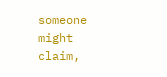someone might claim,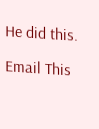He did this.

Email This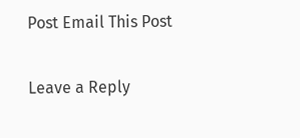Post Email This Post

Leave a Reply